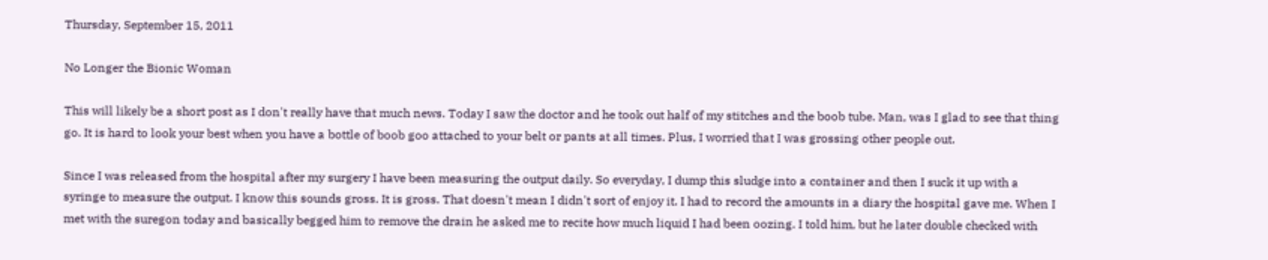Thursday, September 15, 2011

No Longer the Bionic Woman

This will likely be a short post as I don't really have that much news. Today I saw the doctor and he took out half of my stitches and the boob tube. Man, was I glad to see that thing go. It is hard to look your best when you have a bottle of boob goo attached to your belt or pants at all times. Plus, I worried that I was grossing other people out.

Since I was released from the hospital after my surgery I have been measuring the output daily. So everyday, I dump this sludge into a container and then I suck it up with a syringe to measure the output. I know this sounds gross. It is gross. That doesn't mean I didn't sort of enjoy it. I had to record the amounts in a diary the hospital gave me. When I met with the suregon today and basically begged him to remove the drain he asked me to recite how much liquid I had been oozing. I told him, but he later double checked with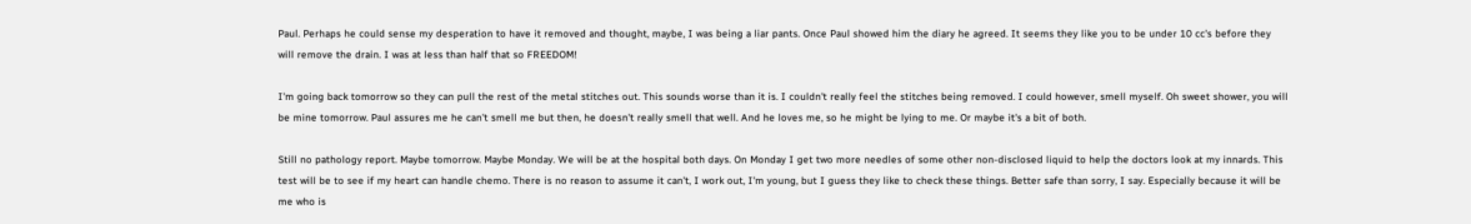Paul. Perhaps he could sense my desperation to have it removed and thought, maybe, I was being a liar pants. Once Paul showed him the diary he agreed. It seems they like you to be under 10 cc's before they will remove the drain. I was at less than half that so FREEDOM!

I'm going back tomorrow so they can pull the rest of the metal stitches out. This sounds worse than it is. I couldn't really feel the stitches being removed. I could however, smell myself. Oh sweet shower, you will be mine tomorrow. Paul assures me he can't smell me but then, he doesn't really smell that well. And he loves me, so he might be lying to me. Or maybe it's a bit of both.

Still no pathology report. Maybe tomorrow. Maybe Monday. We will be at the hospital both days. On Monday I get two more needles of some other non-disclosed liquid to help the doctors look at my innards. This test will be to see if my heart can handle chemo. There is no reason to assume it can't, I work out, I'm young, but I guess they like to check these things. Better safe than sorry, I say. Especially because it will be me who is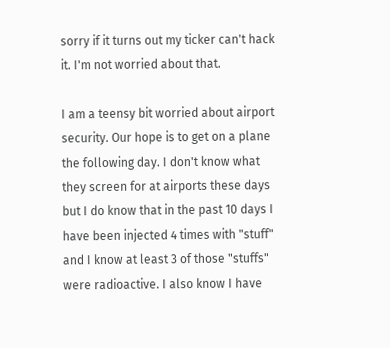sorry if it turns out my ticker can't hack it. I'm not worried about that.

I am a teensy bit worried about airport security. Our hope is to get on a plane the following day. I don't know what they screen for at airports these days but I do know that in the past 10 days I have been injected 4 times with "stuff" and I know at least 3 of those "stuffs" were radioactive. I also know I have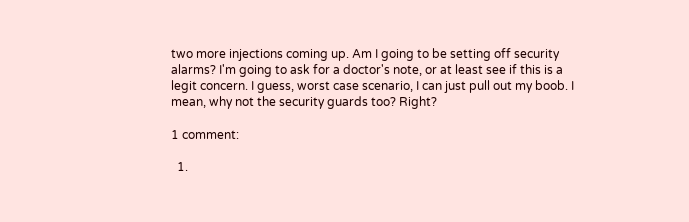two more injections coming up. Am I going to be setting off security alarms? I'm going to ask for a doctor's note, or at least see if this is a legit concern. I guess, worst case scenario, I can just pull out my boob. I mean, why not the security guards too? Right?

1 comment:

  1.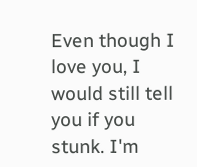Even though I love you, I would still tell you if you stunk. I'm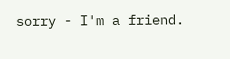sorry - I'm a friend.